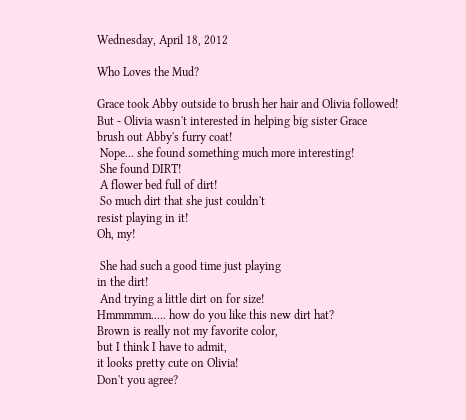Wednesday, April 18, 2012

Who Loves the Mud?

Grace took Abby outside to brush her hair and Olivia followed!
But - Olivia wasn't interested in helping big sister Grace
brush out Abby's furry coat!
 Nope... she found something much more interesting!
 She found DIRT!
 A flower bed full of dirt!
 So much dirt that she just couldn't
resist playing in it!
Oh, my!

 She had such a good time just playing
in the dirt!
 And trying a little dirt on for size!
Hmmmmm..... how do you like this new dirt hat?
Brown is really not my favorite color,
but I think I have to admit,
it looks pretty cute on Olivia!
Don't you agree?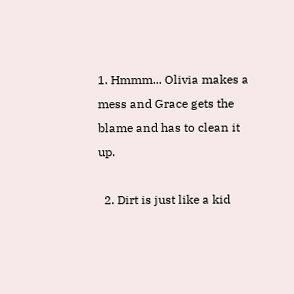1. Hmmm... Olivia makes a mess and Grace gets the blame and has to clean it up.

  2. Dirt is just like a kid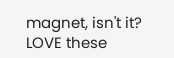magnet, isn't it? LOVE these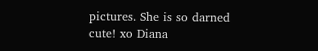pictures. She is so darned cute! xo Diana